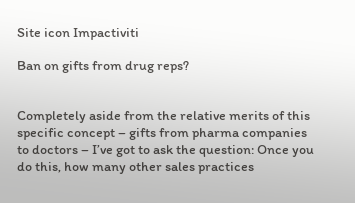Site icon Impactiviti

Ban on gifts from drug reps?


Completely aside from the relative merits of this specific concept – gifts from pharma companies to doctors – I’ve got to ask the question: Once you do this, how many other sales practices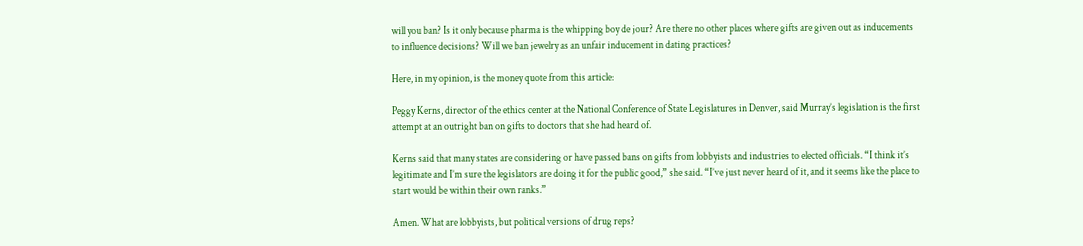will you ban? Is it only because pharma is the whipping boy de jour? Are there no other places where gifts are given out as inducements to influence decisions? Will we ban jewelry as an unfair inducement in dating practices?

Here, in my opinion, is the money quote from this article:

Peggy Kerns, director of the ethics center at the National Conference of State Legislatures in Denver, said Murray’s legislation is the first attempt at an outright ban on gifts to doctors that she had heard of.

Kerns said that many states are considering or have passed bans on gifts from lobbyists and industries to elected officials. “I think it’s legitimate and I’m sure the legislators are doing it for the public good,” she said. “I’ve just never heard of it, and it seems like the place to start would be within their own ranks.”

Amen. What are lobbyists, but political versions of drug reps?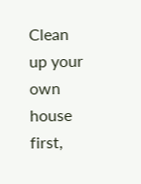Clean up your own house first,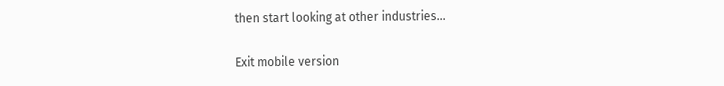then start looking at other industries…

Exit mobile version